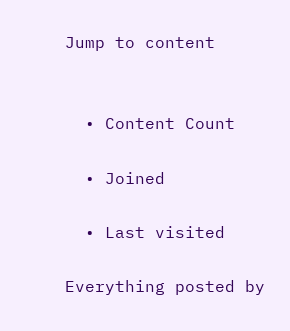Jump to content


  • Content Count

  • Joined

  • Last visited

Everything posted by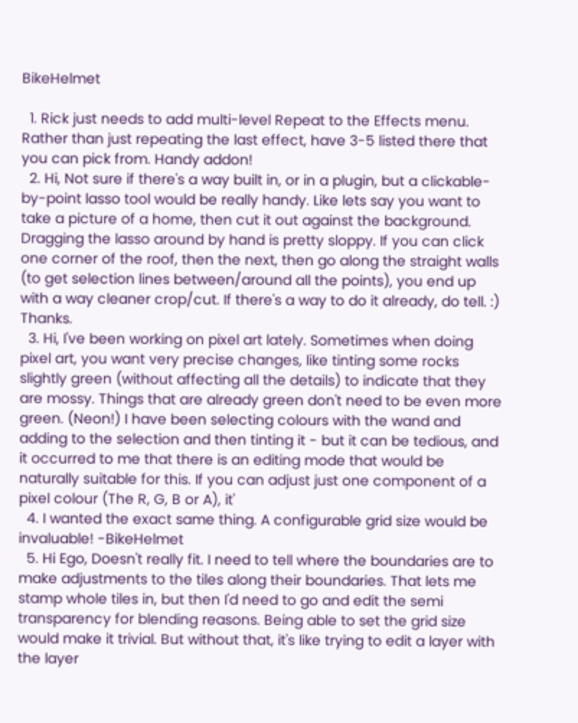BikeHelmet

  1. Rick just needs to add multi-level Repeat to the Effects menu. Rather than just repeating the last effect, have 3-5 listed there that you can pick from. Handy addon!
  2. Hi, Not sure if there's a way built in, or in a plugin, but a clickable-by-point lasso tool would be really handy. Like lets say you want to take a picture of a home, then cut it out against the background. Dragging the lasso around by hand is pretty sloppy. If you can click one corner of the roof, then the next, then go along the straight walls (to get selection lines between/around all the points), you end up with a way cleaner crop/cut. If there's a way to do it already, do tell. :) Thanks.
  3. Hi, I've been working on pixel art lately. Sometimes when doing pixel art, you want very precise changes, like tinting some rocks slightly green (without affecting all the details) to indicate that they are mossy. Things that are already green don't need to be even more green. (Neon!) I have been selecting colours with the wand and adding to the selection and then tinting it - but it can be tedious, and it occurred to me that there is an editing mode that would be naturally suitable for this. If you can adjust just one component of a pixel colour (The R, G, B or A), it'
  4. I wanted the exact same thing. A configurable grid size would be invaluable! -BikeHelmet
  5. Hi Ego, Doesn't really fit. I need to tell where the boundaries are to make adjustments to the tiles along their boundaries. That lets me stamp whole tiles in, but then I'd need to go and edit the semi transparency for blending reasons. Being able to set the grid size would make it trivial. But without that, it's like trying to edit a layer with the layer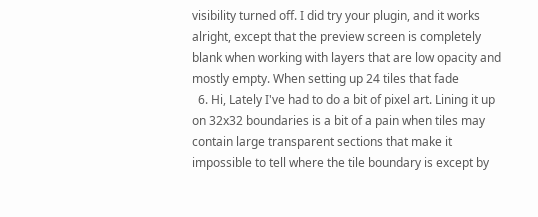visibility turned off. I did try your plugin, and it works alright, except that the preview screen is completely blank when working with layers that are low opacity and mostly empty. When setting up 24 tiles that fade
  6. Hi, Lately I've had to do a bit of pixel art. Lining it up on 32x32 boundaries is a bit of a pain when tiles may contain large transparent sections that make it impossible to tell where the tile boundary is except by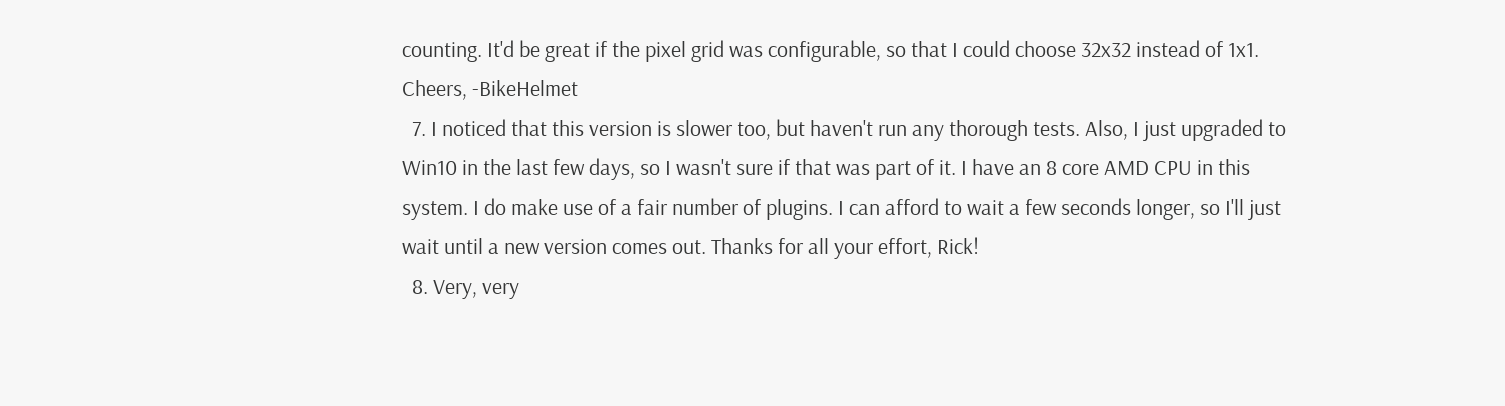counting. It'd be great if the pixel grid was configurable, so that I could choose 32x32 instead of 1x1. Cheers, -BikeHelmet
  7. I noticed that this version is slower too, but haven't run any thorough tests. Also, I just upgraded to Win10 in the last few days, so I wasn't sure if that was part of it. I have an 8 core AMD CPU in this system. I do make use of a fair number of plugins. I can afford to wait a few seconds longer, so I'll just wait until a new version comes out. Thanks for all your effort, Rick!
  8. Very, very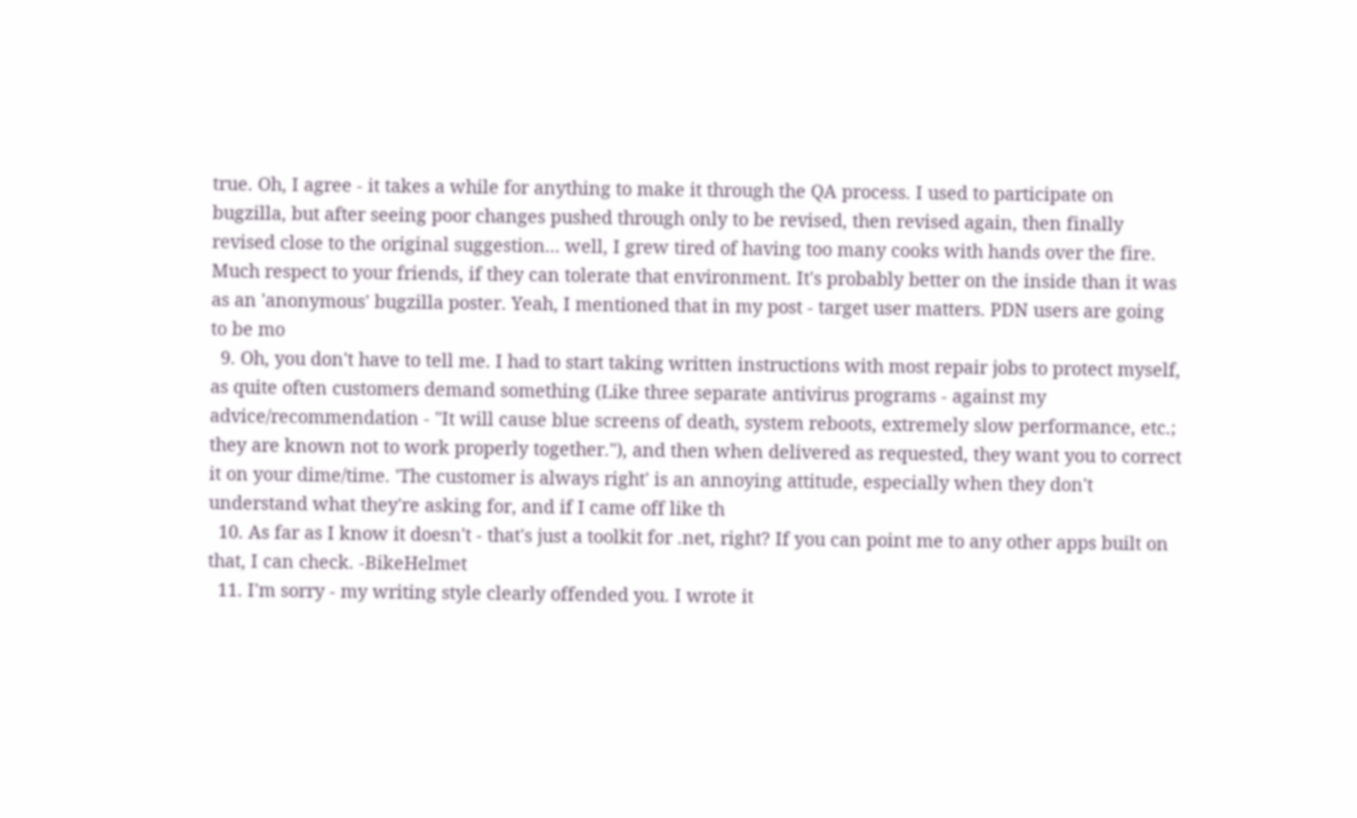true. Oh, I agree - it takes a while for anything to make it through the QA process. I used to participate on bugzilla, but after seeing poor changes pushed through only to be revised, then revised again, then finally revised close to the original suggestion... well, I grew tired of having too many cooks with hands over the fire. Much respect to your friends, if they can tolerate that environment. It's probably better on the inside than it was as an 'anonymous' bugzilla poster. Yeah, I mentioned that in my post - target user matters. PDN users are going to be mo
  9. Oh, you don't have to tell me. I had to start taking written instructions with most repair jobs to protect myself, as quite often customers demand something (Like three separate antivirus programs - against my advice/recommendation - "It will cause blue screens of death, system reboots, extremely slow performance, etc.; they are known not to work properly together."), and then when delivered as requested, they want you to correct it on your dime/time. 'The customer is always right' is an annoying attitude, especially when they don't understand what they're asking for, and if I came off like th
  10. As far as I know it doesn't - that's just a toolkit for .net, right? If you can point me to any other apps built on that, I can check. -BikeHelmet
  11. I'm sorry - my writing style clearly offended you. I wrote it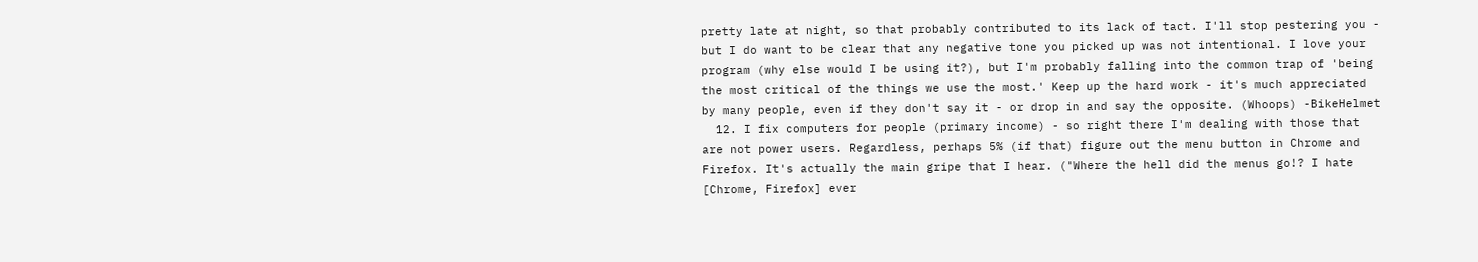pretty late at night, so that probably contributed to its lack of tact. I'll stop pestering you - but I do want to be clear that any negative tone you picked up was not intentional. I love your program (why else would I be using it?), but I'm probably falling into the common trap of 'being the most critical of the things we use the most.' Keep up the hard work - it's much appreciated by many people, even if they don't say it - or drop in and say the opposite. (Whoops) -BikeHelmet
  12. I fix computers for people (primary income) - so right there I'm dealing with those that are not power users. Regardless, perhaps 5% (if that) figure out the menu button in Chrome and Firefox. It's actually the main gripe that I hear. ("Where the hell did the menus go!? I hate [Chrome, Firefox] ever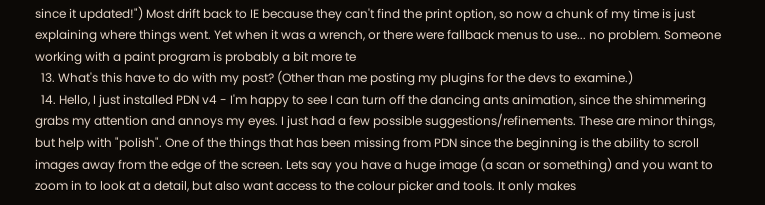since it updated!") Most drift back to IE because they can't find the print option, so now a chunk of my time is just explaining where things went. Yet when it was a wrench, or there were fallback menus to use... no problem. Someone working with a paint program is probably a bit more te
  13. What's this have to do with my post? (Other than me posting my plugins for the devs to examine.)
  14. Hello, I just installed PDN v4 - I'm happy to see I can turn off the dancing ants animation, since the shimmering grabs my attention and annoys my eyes. I just had a few possible suggestions/refinements. These are minor things, but help with "polish". One of the things that has been missing from PDN since the beginning is the ability to scroll images away from the edge of the screen. Lets say you have a huge image (a scan or something) and you want to zoom in to look at a detail, but also want access to the colour picker and tools. It only makes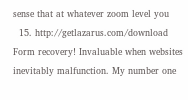sense that at whatever zoom level you
  15. http://getlazarus.com/download Form recovery! Invaluable when websites inevitably malfunction. My number one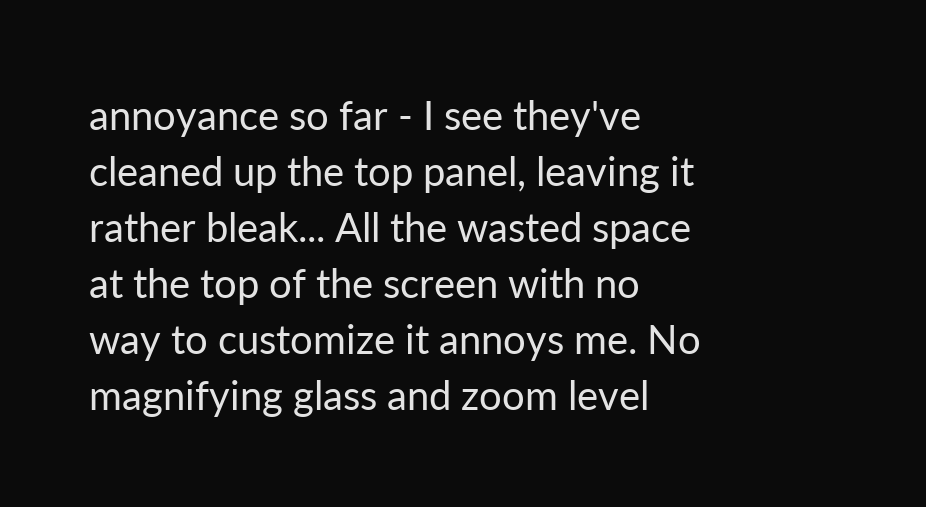annoyance so far - I see they've cleaned up the top panel, leaving it rather bleak... All the wasted space at the top of the screen with no way to customize it annoys me. No magnifying glass and zoom level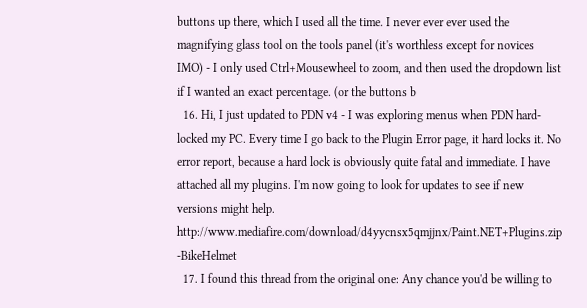buttons up there, which I used all the time. I never ever ever used the magnifying glass tool on the tools panel (it's worthless except for novices IMO) - I only used Ctrl+Mousewheel to zoom, and then used the dropdown list if I wanted an exact percentage. (or the buttons b
  16. Hi, I just updated to PDN v4 - I was exploring menus when PDN hard-locked my PC. Every time I go back to the Plugin Error page, it hard locks it. No error report, because a hard lock is obviously quite fatal and immediate. I have attached all my plugins. I'm now going to look for updates to see if new versions might help. http://www.mediafire.com/download/d4yycnsx5qmjjnx/Paint.NET+Plugins.zip -BikeHelmet
  17. I found this thread from the original one: Any chance you'd be willing to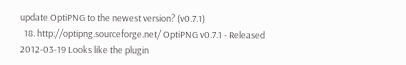update OptiPNG to the newest version? (v0.7.1)
  18. http://optipng.sourceforge.net/ OptiPNG v0.7.1 - Released 2012-03-19 Looks like the plugin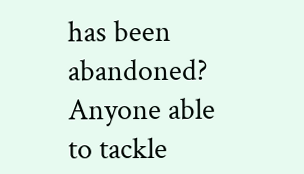has been abandoned? Anyone able to tackle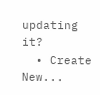updating it?
  • Create New...